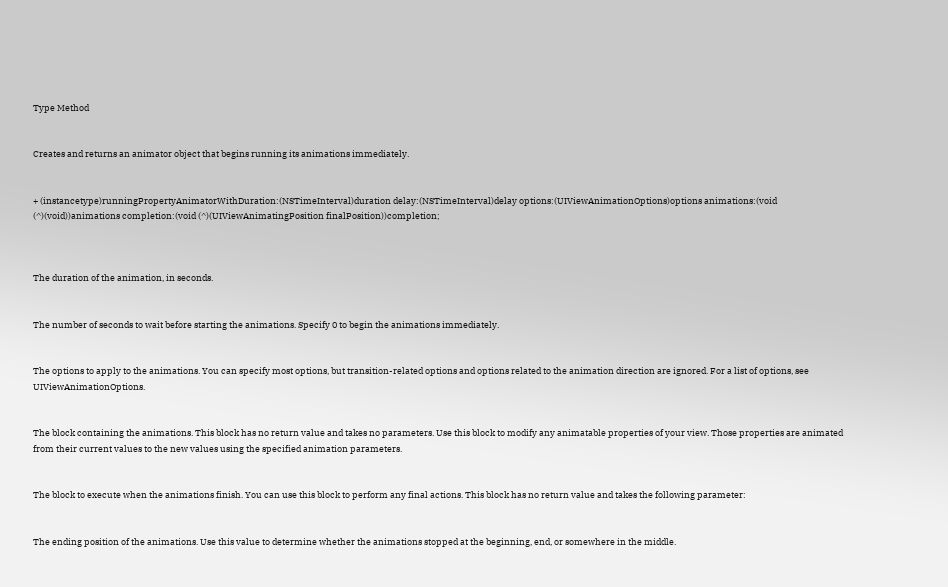Type Method


Creates and returns an animator object that begins running its animations immediately.


+ (instancetype)runningPropertyAnimatorWithDuration:(NSTimeInterval)duration delay:(NSTimeInterval)delay options:(UIViewAnimationOptions)options animations:(void (^)(void))animations completion:(void (^)(UIViewAnimatingPosition finalPosition))completion;



The duration of the animation, in seconds.


The number of seconds to wait before starting the animations. Specify 0 to begin the animations immediately.


The options to apply to the animations. You can specify most options, but transition-related options and options related to the animation direction are ignored. For a list of options, see UIViewAnimationOptions.


The block containing the animations. This block has no return value and takes no parameters. Use this block to modify any animatable properties of your view. Those properties are animated from their current values to the new values using the specified animation parameters.


The block to execute when the animations finish. You can use this block to perform any final actions. This block has no return value and takes the following parameter:


The ending position of the animations. Use this value to determine whether the animations stopped at the beginning, end, or somewhere in the middle.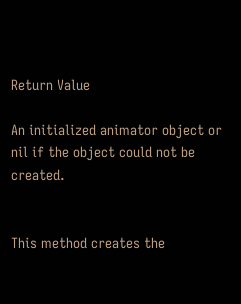Return Value

An initialized animator object or nil if the object could not be created.


This method creates the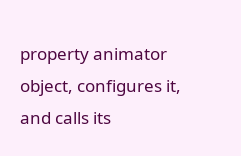property animator object, configures it, and calls its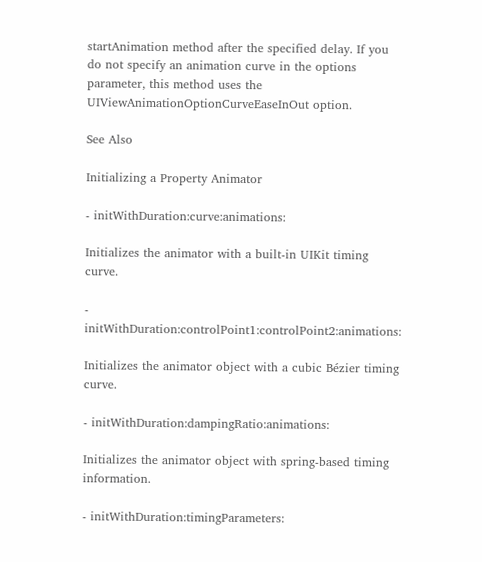startAnimation method after the specified delay. If you do not specify an animation curve in the options parameter, this method uses the UIViewAnimationOptionCurveEaseInOut option.

See Also

Initializing a Property Animator

- initWithDuration:curve:animations:

Initializes the animator with a built-in UIKit timing curve.

- initWithDuration:controlPoint1:controlPoint2:animations:

Initializes the animator object with a cubic Bézier timing curve.

- initWithDuration:dampingRatio:animations:

Initializes the animator object with spring-based timing information.

- initWithDuration:timingParameters: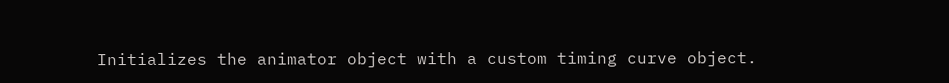Initializes the animator object with a custom timing curve object.